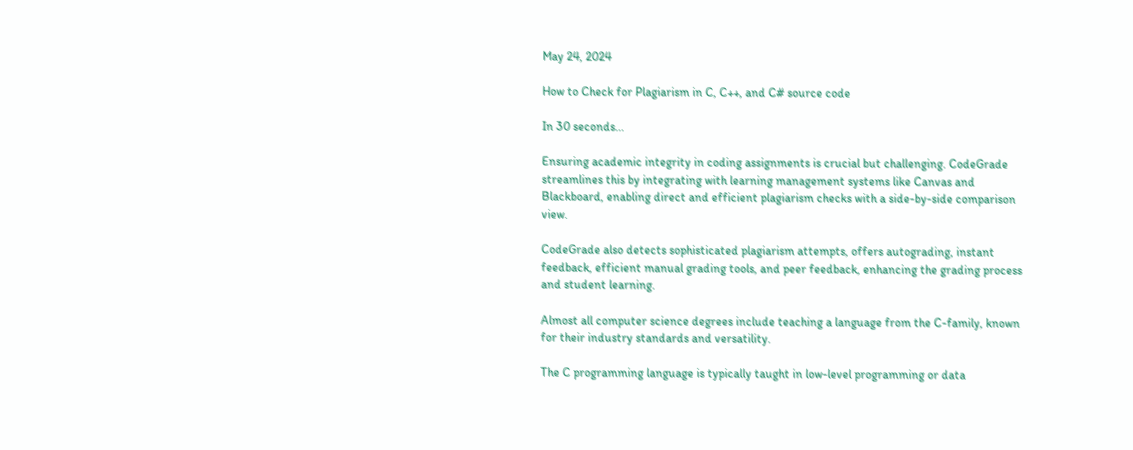May 24, 2024

How to Check for Plagiarism in C, C++, and C# source code

In 30 seconds...

Ensuring academic integrity in coding assignments is crucial but challenging. CodeGrade streamlines this by integrating with learning management systems like Canvas and Blackboard, enabling direct and efficient plagiarism checks with a side-by-side comparison view.

CodeGrade also detects sophisticated plagiarism attempts, offers autograding, instant feedback, efficient manual grading tools, and peer feedback, enhancing the grading process and student learning.

Almost all computer science degrees include teaching a language from the C-family, known for their industry standards and versatility.

The C programming language is typically taught in low-level programming or data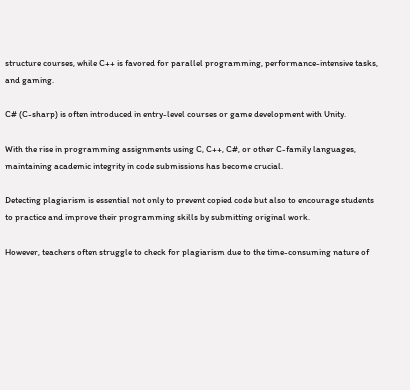structure courses, while C++ is favored for parallel programming, performance-intensive tasks, and gaming.

C# (C-sharp) is often introduced in entry-level courses or game development with Unity.

With the rise in programming assignments using C, C++, C#, or other C-family languages, maintaining academic integrity in code submissions has become crucial.

Detecting plagiarism is essential not only to prevent copied code but also to encourage students to practice and improve their programming skills by submitting original work.

However, teachers often struggle to check for plagiarism due to the time-consuming nature of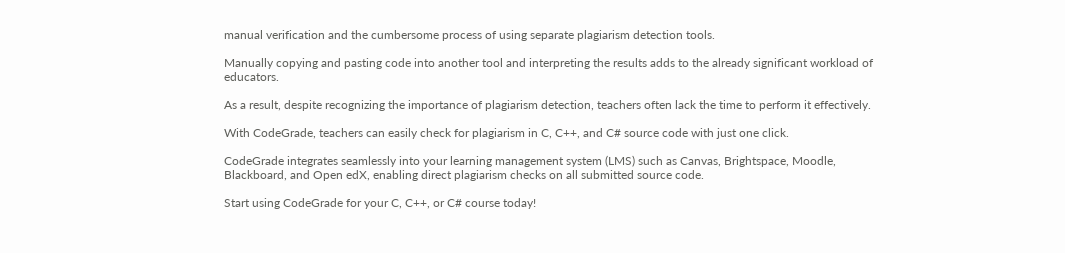manual verification and the cumbersome process of using separate plagiarism detection tools.

Manually copying and pasting code into another tool and interpreting the results adds to the already significant workload of educators.

As a result, despite recognizing the importance of plagiarism detection, teachers often lack the time to perform it effectively.

With CodeGrade, teachers can easily check for plagiarism in C, C++, and C# source code with just one click.

CodeGrade integrates seamlessly into your learning management system (LMS) such as Canvas, Brightspace, Moodle, Blackboard, and Open edX, enabling direct plagiarism checks on all submitted source code.

Start using CodeGrade for your C, C++, or C# course today!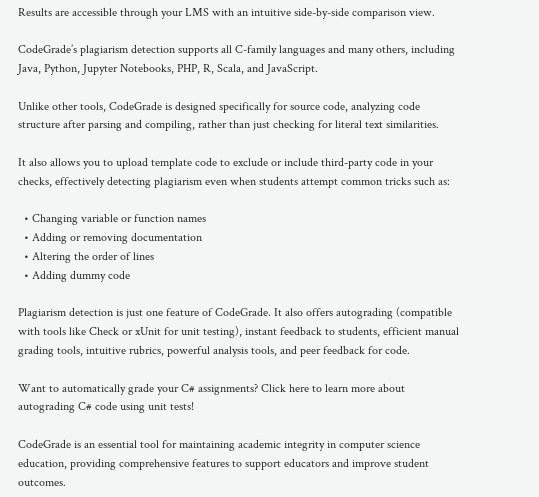Results are accessible through your LMS with an intuitive side-by-side comparison view.

CodeGrade’s plagiarism detection supports all C-family languages and many others, including Java, Python, Jupyter Notebooks, PHP, R, Scala, and JavaScript.

Unlike other tools, CodeGrade is designed specifically for source code, analyzing code structure after parsing and compiling, rather than just checking for literal text similarities.

It also allows you to upload template code to exclude or include third-party code in your checks, effectively detecting plagiarism even when students attempt common tricks such as:

  • Changing variable or function names
  • Adding or removing documentation
  • Altering the order of lines
  • Adding dummy code

Plagiarism detection is just one feature of CodeGrade. It also offers autograding (compatible with tools like Check or xUnit for unit testing), instant feedback to students, efficient manual grading tools, intuitive rubrics, powerful analysis tools, and peer feedback for code.

Want to automatically grade your C# assignments? Click here to learn more about autograding C# code using unit tests!

CodeGrade is an essential tool for maintaining academic integrity in computer science education, providing comprehensive features to support educators and improve student outcomes.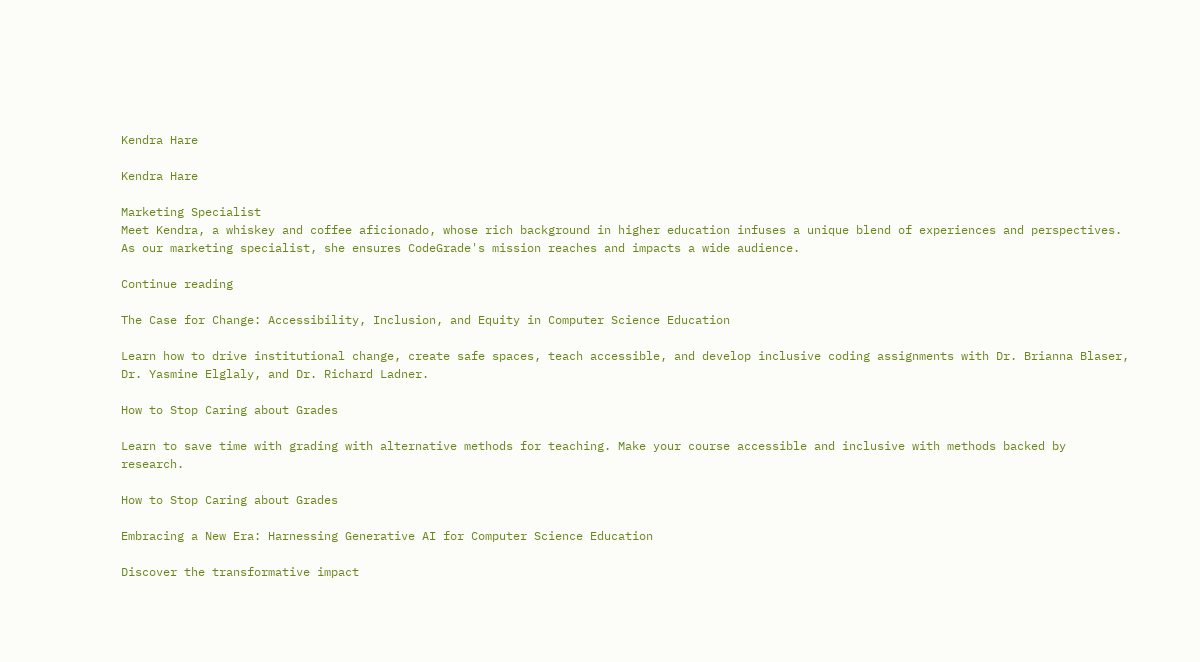Kendra Hare

Kendra Hare

Marketing Specialist
Meet Kendra, a whiskey and coffee aficionado, whose rich background in higher education infuses a unique blend of experiences and perspectives. As our marketing specialist, she ensures CodeGrade's mission reaches and impacts a wide audience.

Continue reading

The Case for Change: Accessibility, Inclusion, and Equity in Computer Science Education

Learn how to drive institutional change, create safe spaces, teach accessible, and develop inclusive coding assignments with Dr. Brianna Blaser, Dr. Yasmine Elglaly, and Dr. Richard Ladner.

How to Stop Caring about Grades

Learn to save time with grading with alternative methods for teaching. Make your course accessible and inclusive with methods backed by research.

How to Stop Caring about Grades

Embracing a New Era: Harnessing Generative AI for Computer Science Education

Discover the transformative impact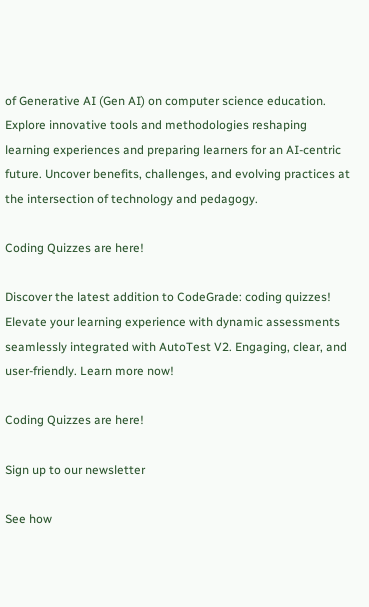of Generative AI (Gen AI) on computer science education. Explore innovative tools and methodologies reshaping learning experiences and preparing learners for an AI-centric future. Uncover benefits, challenges, and evolving practices at the intersection of technology and pedagogy.

Coding Quizzes are here!

Discover the latest addition to CodeGrade: coding quizzes! Elevate your learning experience with dynamic assessments seamlessly integrated with AutoTest V2. Engaging, clear, and user-friendly. Learn more now!

Coding Quizzes are here!

Sign up to our newsletter

See how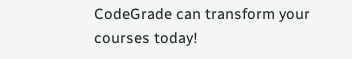CodeGrade can transform your courses today!